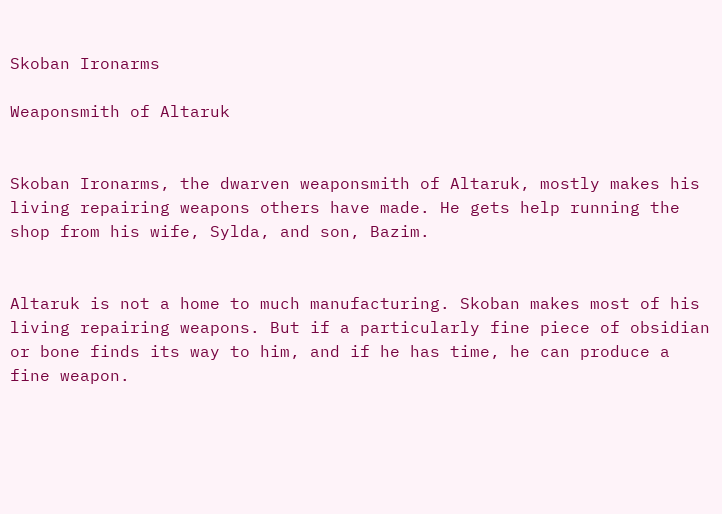Skoban Ironarms

Weaponsmith of Altaruk


Skoban Ironarms, the dwarven weaponsmith of Altaruk, mostly makes his living repairing weapons others have made. He gets help running the shop from his wife, Sylda, and son, Bazim.


Altaruk is not a home to much manufacturing. Skoban makes most of his living repairing weapons. But if a particularly fine piece of obsidian or bone finds its way to him, and if he has time, he can produce a fine weapon.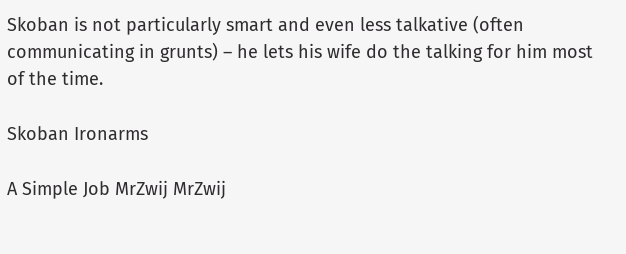Skoban is not particularly smart and even less talkative (often communicating in grunts) – he lets his wife do the talking for him most of the time.

Skoban Ironarms

A Simple Job MrZwij MrZwij